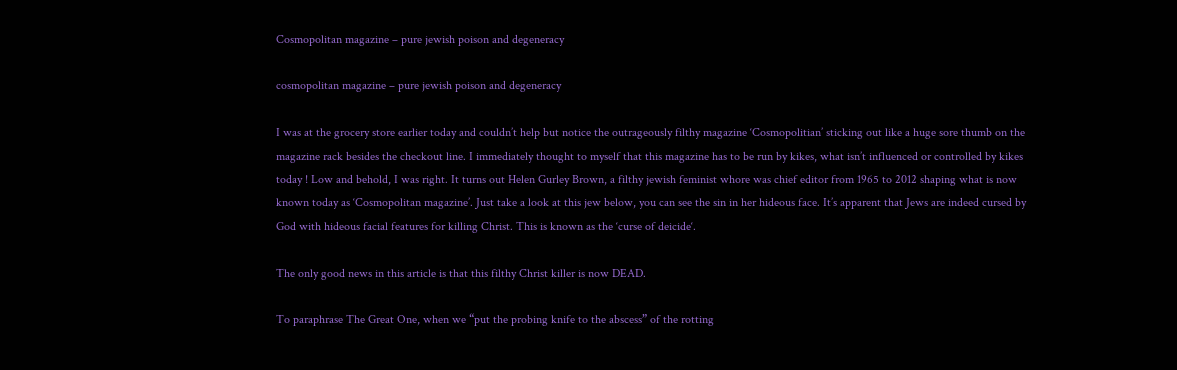Cosmopolitan magazine – pure jewish poison and degeneracy

cosmopolitan magazine – pure jewish poison and degeneracy

I was at the grocery store earlier today and couldn’t help but notice the outrageously filthy magazine ‘Cosmopolitian’ sticking out like a huge sore thumb on the magazine rack besides the checkout line. I immediately thought to myself that this magazine has to be run by kikes, what isn’t influenced or controlled by kikes today ! Low and behold, I was right. It turns out Helen Gurley Brown, a filthy jewish feminist whore was chief editor from 1965 to 2012 shaping what is now known today as ‘Cosmopolitan magazine’. Just take a look at this jew below, you can see the sin in her hideous face. It’s apparent that Jews are indeed cursed by God with hideous facial features for killing Christ. This is known as the ‘curse of deicide‘.

The only good news in this article is that this filthy Christ killer is now DEAD.

To paraphrase The Great One, when we “put the probing knife to the abscess” of the rotting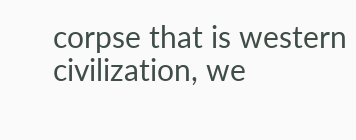corpse that is western civilization, we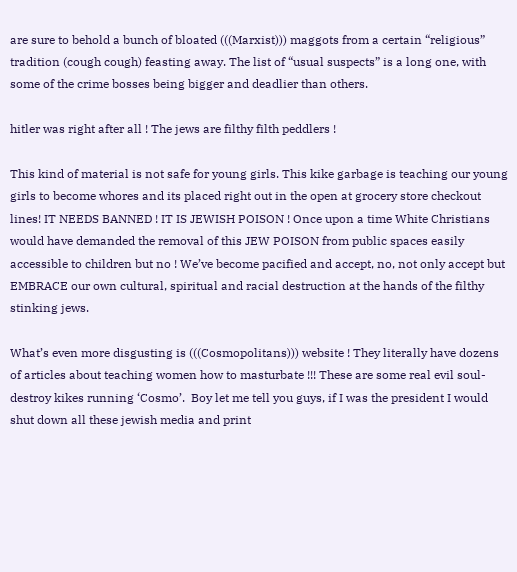are sure to behold a bunch of bloated (((Marxist))) maggots from a certain “religious” tradition (cough cough) feasting away. The list of “usual suspects” is a long one, with some of the crime bosses being bigger and deadlier than others.

hitler was right after all ! The jews are filthy filth peddlers !

This kind of material is not safe for young girls. This kike garbage is teaching our young girls to become whores and its placed right out in the open at grocery store checkout lines! IT NEEDS BANNED ! IT IS JEWISH POISON ! Once upon a time White Christians would have demanded the removal of this JEW POISON from public spaces easily accessible to children but no ! We’ve become pacified and accept, no, not only accept but EMBRACE our own cultural, spiritual and racial destruction at the hands of the filthy stinking jews.

What’s even more disgusting is (((Cosmopolitans))) website ! They literally have dozens of articles about teaching women how to masturbate !!! These are some real evil soul-destroy kikes running ‘Cosmo’.  Boy let me tell you guys, if I was the president I would shut down all these jewish media and print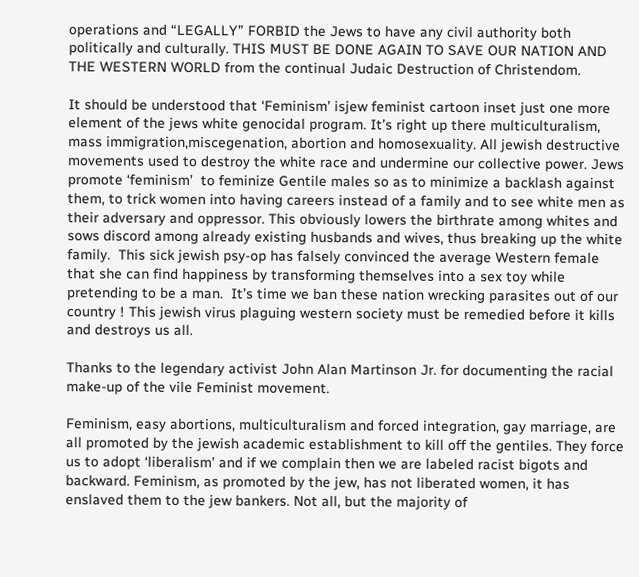operations and “LEGALLY” FORBID the Jews to have any civil authority both politically and culturally. THIS MUST BE DONE AGAIN TO SAVE OUR NATION AND THE WESTERN WORLD from the continual Judaic Destruction of Christendom.

It should be understood that ‘Feminism’ isjew feminist cartoon inset just one more element of the jews white genocidal program. It’s right up there multiculturalism, mass immigration,miscegenation, abortion and homosexuality. All jewish destructive movements used to destroy the white race and undermine our collective power. Jews promote ‘feminism’  to feminize Gentile males so as to minimize a backlash against them, to trick women into having careers instead of a family and to see white men as their adversary and oppressor. This obviously lowers the birthrate among whites and sows discord among already existing husbands and wives, thus breaking up the white family.  This sick jewish psy-op has falsely convinced the average Western female that she can find happiness by transforming themselves into a sex toy while pretending to be a man.  It’s time we ban these nation wrecking parasites out of our country ! This jewish virus plaguing western society must be remedied before it kills and destroys us all.

Thanks to the legendary activist John Alan Martinson Jr. for documenting the racial make-up of the vile Feminist movement.

Feminism, easy abortions, multiculturalism and forced integration, gay marriage, are all promoted by the jewish academic establishment to kill off the gentiles. They force us to adopt ‘liberalism’ and if we complain then we are labeled racist bigots and backward. Feminism, as promoted by the jew, has not liberated women, it has enslaved them to the jew bankers. Not all, but the majority of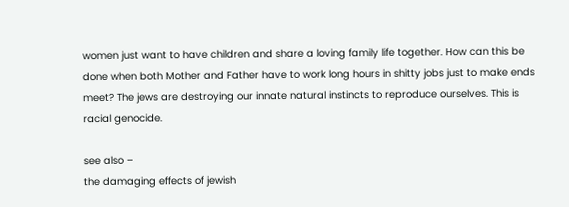women just want to have children and share a loving family life together. How can this be done when both Mother and Father have to work long hours in shitty jobs just to make ends meet? The jews are destroying our innate natural instincts to reproduce ourselves. This is racial genocide.

see also –
the damaging effects of jewish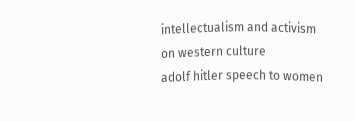intellectualism and activism on western culture
adolf hitler speech to women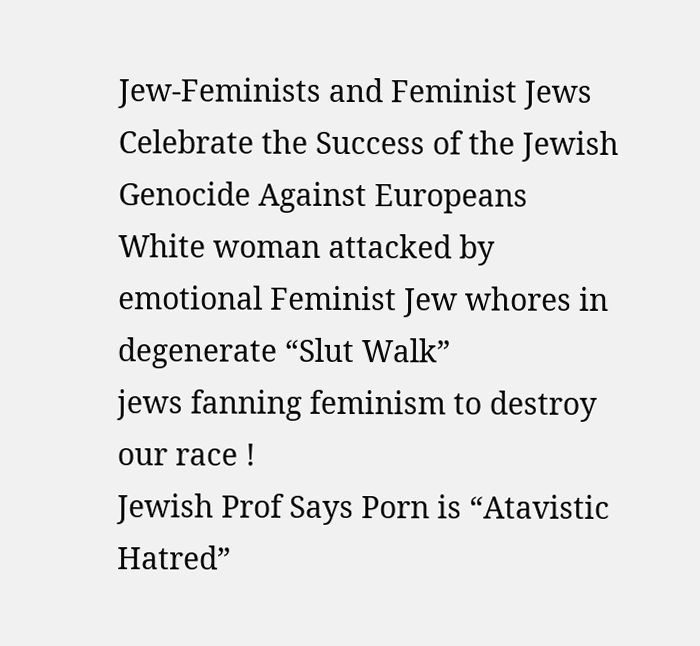Jew-Feminists and Feminist Jews Celebrate the Success of the Jewish Genocide Against Europeans
White woman attacked by emotional Feminist Jew whores in degenerate “Slut Walk”
jews fanning feminism to destroy our race !
Jewish Prof Says Porn is “Atavistic Hatred”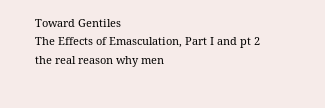Toward Gentiles
The Effects of Emasculation, Part I and pt 2
the real reason why men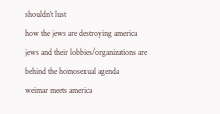shouldn’t lust
how the jews are destroying america
jews and their lobbies/organizations are behind the homosexual agenda
weimar meets america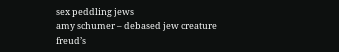sex peddling jews
amy schumer – debased jew creature
freud’s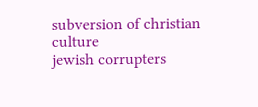subversion of christian culture
jewish corrupters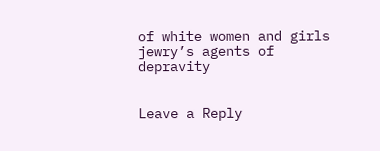of white women and girls
jewry’s agents of depravity


Leave a Reply